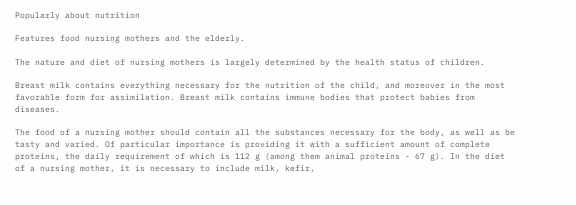Popularly about nutrition

Features food nursing mothers and the elderly.

The nature and diet of nursing mothers is largely determined by the health status of children.

Breast milk contains everything necessary for the nutrition of the child, and moreover in the most favorable form for assimilation. Breast milk contains immune bodies that protect babies from diseases.

The food of a nursing mother should contain all the substances necessary for the body, as well as be tasty and varied. Of particular importance is providing it with a sufficient amount of complete proteins, the daily requirement of which is 112 g (among them animal proteins - 67 g). In the diet of a nursing mother, it is necessary to include milk, kefir,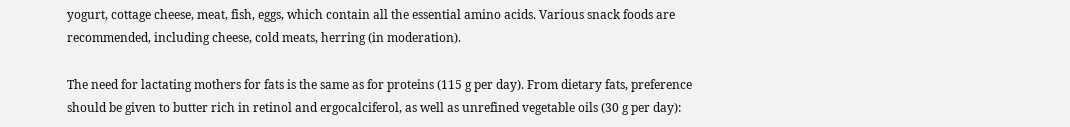yogurt, cottage cheese, meat, fish, eggs, which contain all the essential amino acids. Various snack foods are recommended, including cheese, cold meats, herring (in moderation).

The need for lactating mothers for fats is the same as for proteins (115 g per day). From dietary fats, preference should be given to butter rich in retinol and ergocalciferol, as well as unrefined vegetable oils (30 g per day):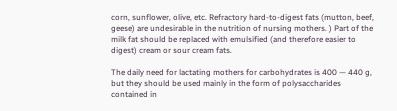corn, sunflower, olive, etc. Refractory hard-to-digest fats (mutton, beef, geese) are undesirable in the nutrition of nursing mothers. ) Part of the milk fat should be replaced with emulsified (and therefore easier to digest) cream or sour cream fats.

The daily need for lactating mothers for carbohydrates is 400 — 440 g, but they should be used mainly in the form of polysaccharides contained in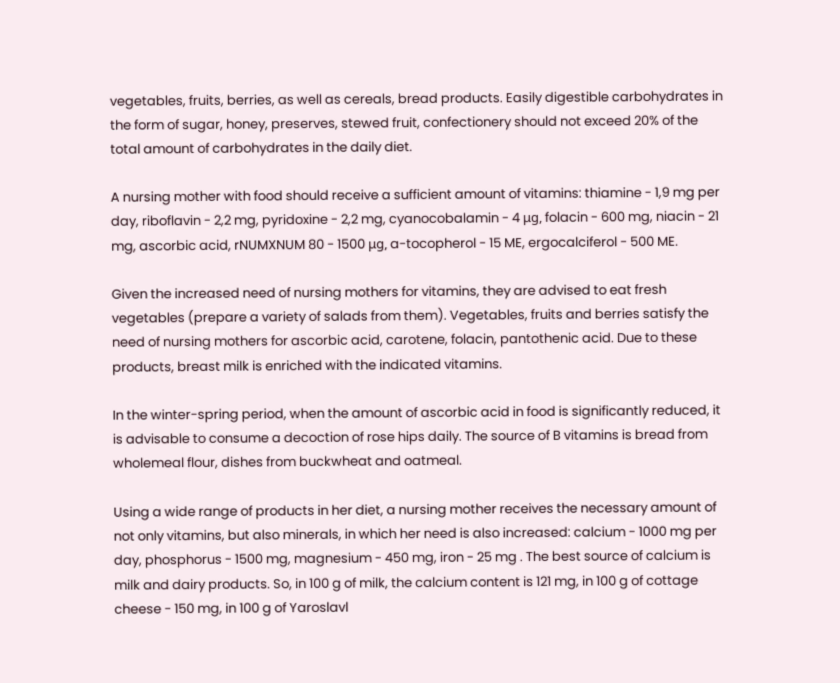vegetables, fruits, berries, as well as cereals, bread products. Easily digestible carbohydrates in the form of sugar, honey, preserves, stewed fruit, confectionery should not exceed 20% of the total amount of carbohydrates in the daily diet.

A nursing mother with food should receive a sufficient amount of vitamins: thiamine - 1,9 mg per day, riboflavin - 2,2 mg, pyridoxine - 2,2 mg, cyanocobalamin - 4 μg, folacin - 600 mg, niacin - 21 mg, ascorbic acid, rNUMXNUM 80 - 1500 μg, a-tocopherol - 15 ME, ergocalciferol - 500 ME.

Given the increased need of nursing mothers for vitamins, they are advised to eat fresh vegetables (prepare a variety of salads from them). Vegetables, fruits and berries satisfy the need of nursing mothers for ascorbic acid, carotene, folacin, pantothenic acid. Due to these products, breast milk is enriched with the indicated vitamins.

In the winter-spring period, when the amount of ascorbic acid in food is significantly reduced, it is advisable to consume a decoction of rose hips daily. The source of B vitamins is bread from wholemeal flour, dishes from buckwheat and oatmeal.

Using a wide range of products in her diet, a nursing mother receives the necessary amount of not only vitamins, but also minerals, in which her need is also increased: calcium - 1000 mg per day, phosphorus - 1500 mg, magnesium - 450 mg, iron - 25 mg . The best source of calcium is milk and dairy products. So, in 100 g of milk, the calcium content is 121 mg, in 100 g of cottage cheese - 150 mg, in 100 g of Yaroslavl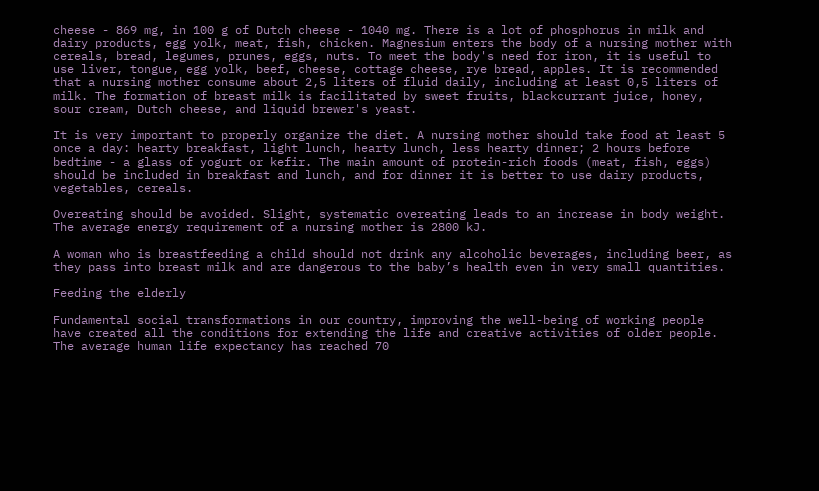cheese - 869 mg, in 100 g of Dutch cheese - 1040 mg. There is a lot of phosphorus in milk and dairy products, egg yolk, meat, fish, chicken. Magnesium enters the body of a nursing mother with cereals, bread, legumes, prunes, eggs, nuts. To meet the body's need for iron, it is useful to use liver, tongue, egg yolk, beef, cheese, cottage cheese, rye bread, apples. It is recommended that a nursing mother consume about 2,5 liters of fluid daily, including at least 0,5 liters of milk. The formation of breast milk is facilitated by sweet fruits, blackcurrant juice, honey, sour cream, Dutch cheese, and liquid brewer's yeast.

It is very important to properly organize the diet. A nursing mother should take food at least 5 once a day: hearty breakfast, light lunch, hearty lunch, less hearty dinner; 2 hours before bedtime - a glass of yogurt or kefir. The main amount of protein-rich foods (meat, fish, eggs) should be included in breakfast and lunch, and for dinner it is better to use dairy products, vegetables, cereals.

Overeating should be avoided. Slight, systematic overeating leads to an increase in body weight. The average energy requirement of a nursing mother is 2800 kJ.

A woman who is breastfeeding a child should not drink any alcoholic beverages, including beer, as they pass into breast milk and are dangerous to the baby’s health even in very small quantities.

Feeding the elderly

Fundamental social transformations in our country, improving the well-being of working people have created all the conditions for extending the life and creative activities of older people. The average human life expectancy has reached 70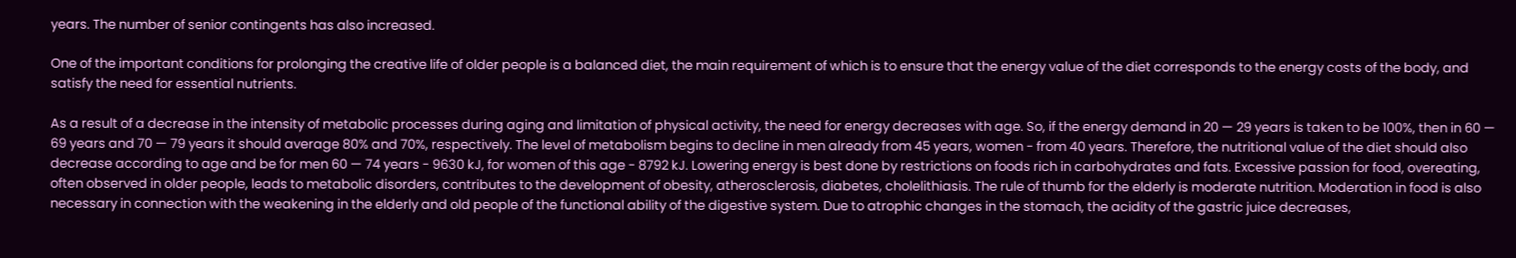years. The number of senior contingents has also increased.

One of the important conditions for prolonging the creative life of older people is a balanced diet, the main requirement of which is to ensure that the energy value of the diet corresponds to the energy costs of the body, and satisfy the need for essential nutrients.

As a result of a decrease in the intensity of metabolic processes during aging and limitation of physical activity, the need for energy decreases with age. So, if the energy demand in 20 — 29 years is taken to be 100%, then in 60 — 69 years and 70 — 79 years it should average 80% and 70%, respectively. The level of metabolism begins to decline in men already from 45 years, women - from 40 years. Therefore, the nutritional value of the diet should also decrease according to age and be for men 60 — 74 years - 9630 kJ, for women of this age - 8792 kJ. Lowering energy is best done by restrictions on foods rich in carbohydrates and fats. Excessive passion for food, overeating, often observed in older people, leads to metabolic disorders, contributes to the development of obesity, atherosclerosis, diabetes, cholelithiasis. The rule of thumb for the elderly is moderate nutrition. Moderation in food is also necessary in connection with the weakening in the elderly and old people of the functional ability of the digestive system. Due to atrophic changes in the stomach, the acidity of the gastric juice decreases,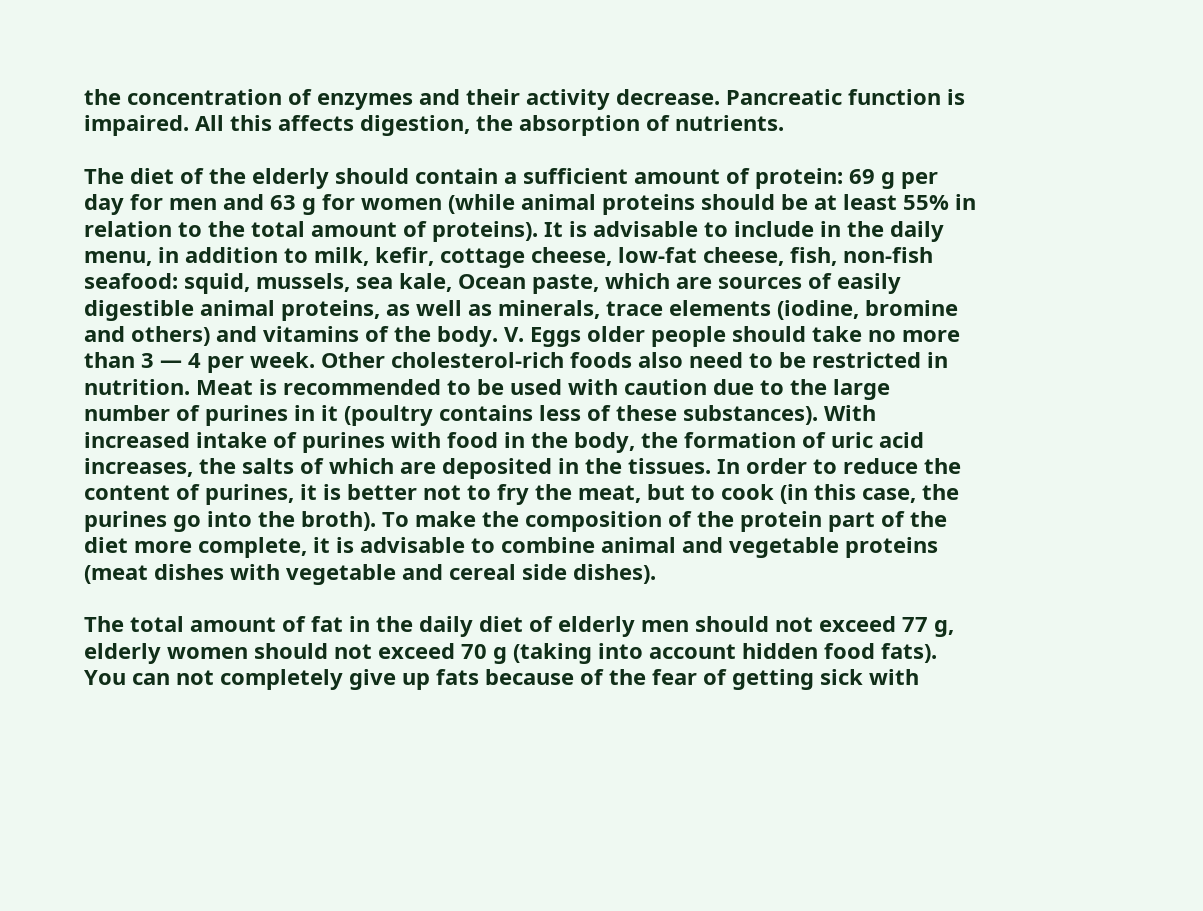the concentration of enzymes and their activity decrease. Pancreatic function is impaired. All this affects digestion, the absorption of nutrients.

The diet of the elderly should contain a sufficient amount of protein: 69 g per day for men and 63 g for women (while animal proteins should be at least 55% in relation to the total amount of proteins). It is advisable to include in the daily menu, in addition to milk, kefir, cottage cheese, low-fat cheese, fish, non-fish seafood: squid, mussels, sea kale, Ocean paste, which are sources of easily digestible animal proteins, as well as minerals, trace elements (iodine, bromine and others) and vitamins of the body. V. Eggs older people should take no more than 3 — 4 per week. Other cholesterol-rich foods also need to be restricted in nutrition. Meat is recommended to be used with caution due to the large number of purines in it (poultry contains less of these substances). With increased intake of purines with food in the body, the formation of uric acid increases, the salts of which are deposited in the tissues. In order to reduce the content of purines, it is better not to fry the meat, but to cook (in this case, the purines go into the broth). To make the composition of the protein part of the diet more complete, it is advisable to combine animal and vegetable proteins (meat dishes with vegetable and cereal side dishes).

The total amount of fat in the daily diet of elderly men should not exceed 77 g, elderly women should not exceed 70 g (taking into account hidden food fats). You can not completely give up fats because of the fear of getting sick with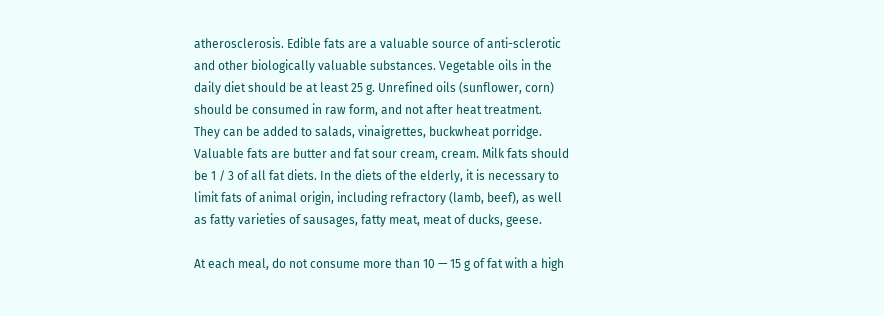atherosclerosis. Edible fats are a valuable source of anti-sclerotic and other biologically valuable substances. Vegetable oils in the daily diet should be at least 25 g. Unrefined oils (sunflower, corn) should be consumed in raw form, and not after heat treatment. They can be added to salads, vinaigrettes, buckwheat porridge. Valuable fats are butter and fat sour cream, cream. Milk fats should be 1 / 3 of all fat diets. In the diets of the elderly, it is necessary to limit fats of animal origin, including refractory (lamb, beef), as well as fatty varieties of sausages, fatty meat, meat of ducks, geese.

At each meal, do not consume more than 10 — 15 g of fat with a high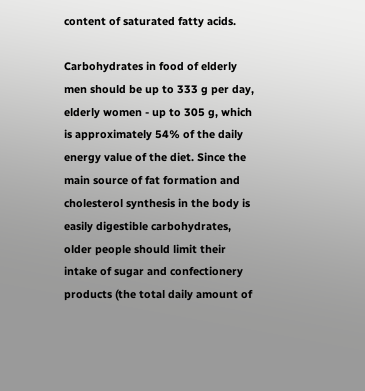content of saturated fatty acids.

Carbohydrates in food of elderly men should be up to 333 g per day, elderly women - up to 305 g, which is approximately 54% of the daily energy value of the diet. Since the main source of fat formation and cholesterol synthesis in the body is easily digestible carbohydrates, older people should limit their intake of sugar and confectionery products (the total daily amount of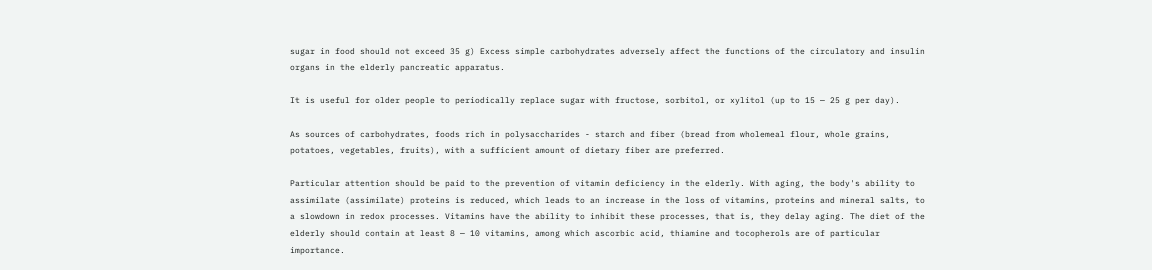sugar in food should not exceed 35 g) Excess simple carbohydrates adversely affect the functions of the circulatory and insulin organs in the elderly pancreatic apparatus.

It is useful for older people to periodically replace sugar with fructose, sorbitol, or xylitol (up to 15 — 25 g per day).

As sources of carbohydrates, foods rich in polysaccharides - starch and fiber (bread from wholemeal flour, whole grains, potatoes, vegetables, fruits), with a sufficient amount of dietary fiber are preferred.

Particular attention should be paid to the prevention of vitamin deficiency in the elderly. With aging, the body's ability to assimilate (assimilate) proteins is reduced, which leads to an increase in the loss of vitamins, proteins and mineral salts, to a slowdown in redox processes. Vitamins have the ability to inhibit these processes, that is, they delay aging. The diet of the elderly should contain at least 8 — 10 vitamins, among which ascorbic acid, thiamine and tocopherols are of particular importance.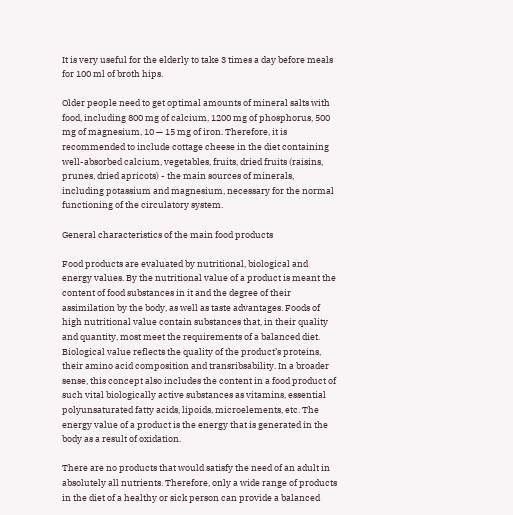It is very useful for the elderly to take 3 times a day before meals for 100 ml of broth hips.

Older people need to get optimal amounts of mineral salts with food, including 800 mg of calcium, 1200 mg of phosphorus, 500 mg of magnesium, 10 — 15 mg of iron. Therefore, it is recommended to include cottage cheese in the diet containing well-absorbed calcium, vegetables, fruits, dried fruits (raisins, prunes, dried apricots) - the main sources of minerals, including potassium and magnesium, necessary for the normal functioning of the circulatory system.

General characteristics of the main food products

Food products are evaluated by nutritional, biological and energy values. By the nutritional value of a product is meant the content of food substances in it and the degree of their assimilation by the body, as well as taste advantages. Foods of high nutritional value contain substances that, in their quality and quantity, most meet the requirements of a balanced diet. Biological value reflects the quality of the product’s proteins, their amino acid composition and transribsability. In a broader sense, this concept also includes the content in a food product of such vital biologically active substances as vitamins, essential polyunsaturated fatty acids, lipoids, microelements, etc. The energy value of a product is the energy that is generated in the body as a result of oxidation.

There are no products that would satisfy the need of an adult in absolutely all nutrients. Therefore, only a wide range of products in the diet of a healthy or sick person can provide a balanced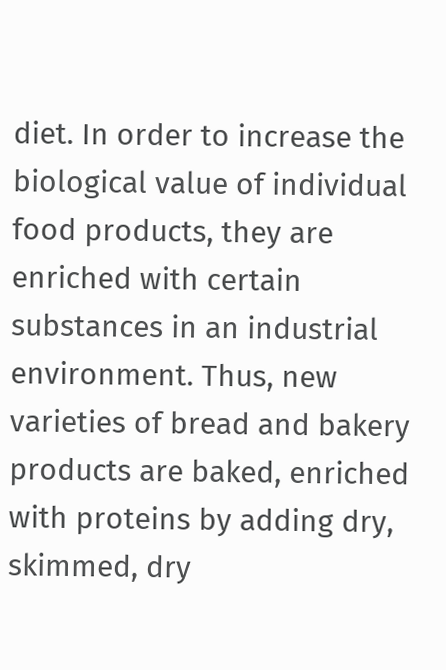diet. In order to increase the biological value of individual food products, they are enriched with certain substances in an industrial environment. Thus, new varieties of bread and bakery products are baked, enriched with proteins by adding dry, skimmed, dry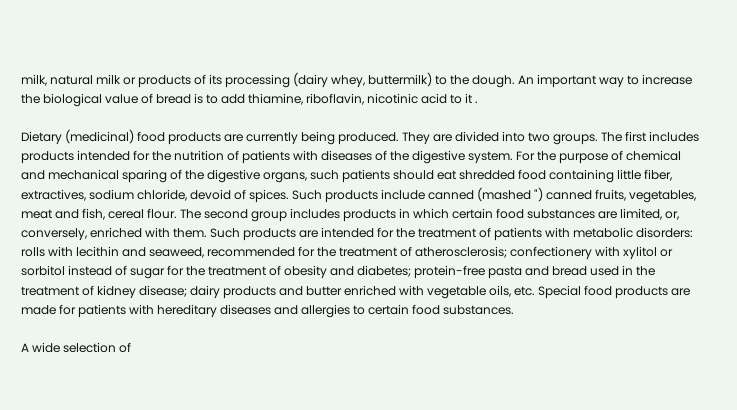milk, natural milk or products of its processing (dairy whey, buttermilk) to the dough. An important way to increase the biological value of bread is to add thiamine, riboflavin, nicotinic acid to it .

Dietary (medicinal) food products are currently being produced. They are divided into two groups. The first includes products intended for the nutrition of patients with diseases of the digestive system. For the purpose of chemical and mechanical sparing of the digestive organs, such patients should eat shredded food containing little fiber, extractives, sodium chloride, devoid of spices. Such products include canned (mashed ") canned fruits, vegetables, meat and fish, cereal flour. The second group includes products in which certain food substances are limited, or, conversely, enriched with them. Such products are intended for the treatment of patients with metabolic disorders: rolls with lecithin and seaweed, recommended for the treatment of atherosclerosis; confectionery with xylitol or sorbitol instead of sugar for the treatment of obesity and diabetes; protein-free pasta and bread used in the treatment of kidney disease; dairy products and butter enriched with vegetable oils, etc. Special food products are made for patients with hereditary diseases and allergies to certain food substances.

A wide selection of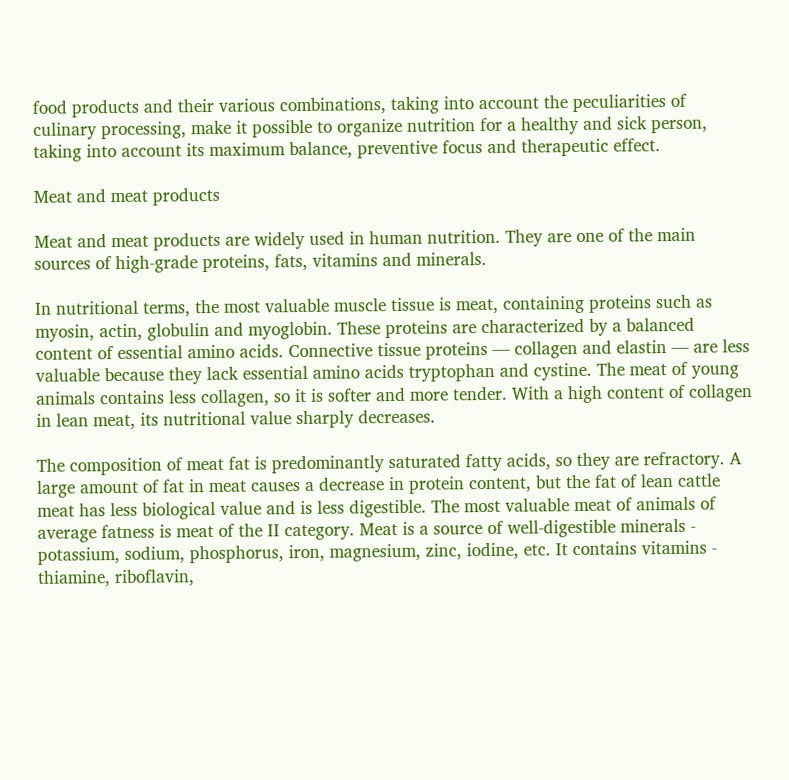food products and their various combinations, taking into account the peculiarities of culinary processing, make it possible to organize nutrition for a healthy and sick person, taking into account its maximum balance, preventive focus and therapeutic effect.

Meat and meat products

Meat and meat products are widely used in human nutrition. They are one of the main sources of high-grade proteins, fats, vitamins and minerals.

In nutritional terms, the most valuable muscle tissue is meat, containing proteins such as myosin, actin, globulin and myoglobin. These proteins are characterized by a balanced content of essential amino acids. Connective tissue proteins — collagen and elastin — are less valuable because they lack essential amino acids tryptophan and cystine. The meat of young animals contains less collagen, so it is softer and more tender. With a high content of collagen in lean meat, its nutritional value sharply decreases.

The composition of meat fat is predominantly saturated fatty acids, so they are refractory. A large amount of fat in meat causes a decrease in protein content, but the fat of lean cattle meat has less biological value and is less digestible. The most valuable meat of animals of average fatness is meat of the II category. Meat is a source of well-digestible minerals - potassium, sodium, phosphorus, iron, magnesium, zinc, iodine, etc. It contains vitamins - thiamine, riboflavin,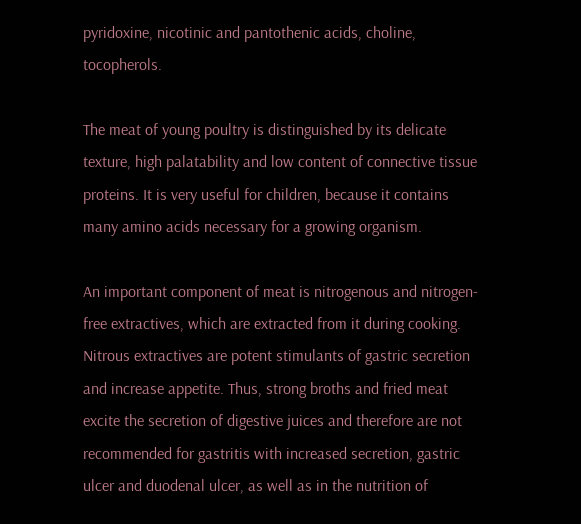pyridoxine, nicotinic and pantothenic acids, choline, tocopherols.

The meat of young poultry is distinguished by its delicate texture, high palatability and low content of connective tissue proteins. It is very useful for children, because it contains many amino acids necessary for a growing organism.

An important component of meat is nitrogenous and nitrogen-free extractives, which are extracted from it during cooking. Nitrous extractives are potent stimulants of gastric secretion and increase appetite. Thus, strong broths and fried meat excite the secretion of digestive juices and therefore are not recommended for gastritis with increased secretion, gastric ulcer and duodenal ulcer, as well as in the nutrition of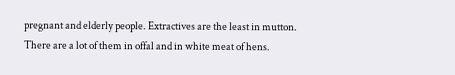pregnant and elderly people. Extractives are the least in mutton. There are a lot of them in offal and in white meat of hens.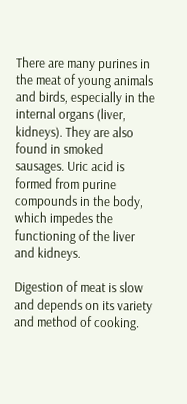There are many purines in the meat of young animals and birds, especially in the internal organs (liver, kidneys). They are also found in smoked sausages. Uric acid is formed from purine compounds in the body, which impedes the functioning of the liver and kidneys.

Digestion of meat is slow and depends on its variety and method of cooking.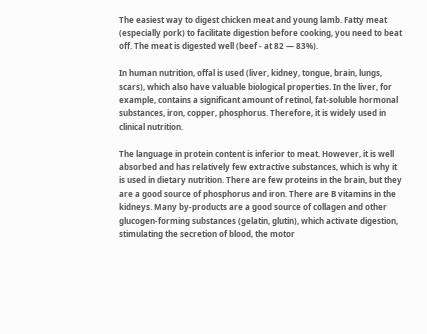The easiest way to digest chicken meat and young lamb. Fatty meat (especially pork) to facilitate digestion before cooking, you need to beat off. The meat is digested well (beef - at 82 — 83%).

In human nutrition, offal is used (liver, kidney, tongue, brain, lungs, scars), which also have valuable biological properties. In the liver, for example, contains a significant amount of retinol, fat-soluble hormonal substances, iron, copper, phosphorus. Therefore, it is widely used in clinical nutrition.

The language in protein content is inferior to meat. However, it is well absorbed and has relatively few extractive substances, which is why it is used in dietary nutrition. There are few proteins in the brain, but they are a good source of phosphorus and iron. There are B vitamins in the kidneys. Many by-products are a good source of collagen and other glucogen-forming substances (gelatin, glutin), which activate digestion, stimulating the secretion of blood, the motor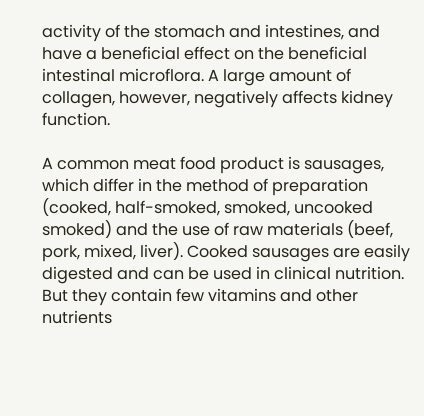activity of the stomach and intestines, and have a beneficial effect on the beneficial intestinal microflora. A large amount of collagen, however, negatively affects kidney function.

A common meat food product is sausages, which differ in the method of preparation (cooked, half-smoked, smoked, uncooked smoked) and the use of raw materials (beef, pork, mixed, liver). Cooked sausages are easily digested and can be used in clinical nutrition. But they contain few vitamins and other nutrients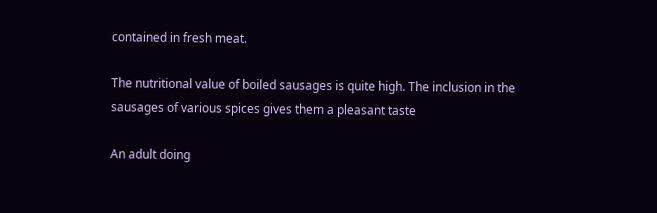contained in fresh meat.

The nutritional value of boiled sausages is quite high. The inclusion in the sausages of various spices gives them a pleasant taste

An adult doing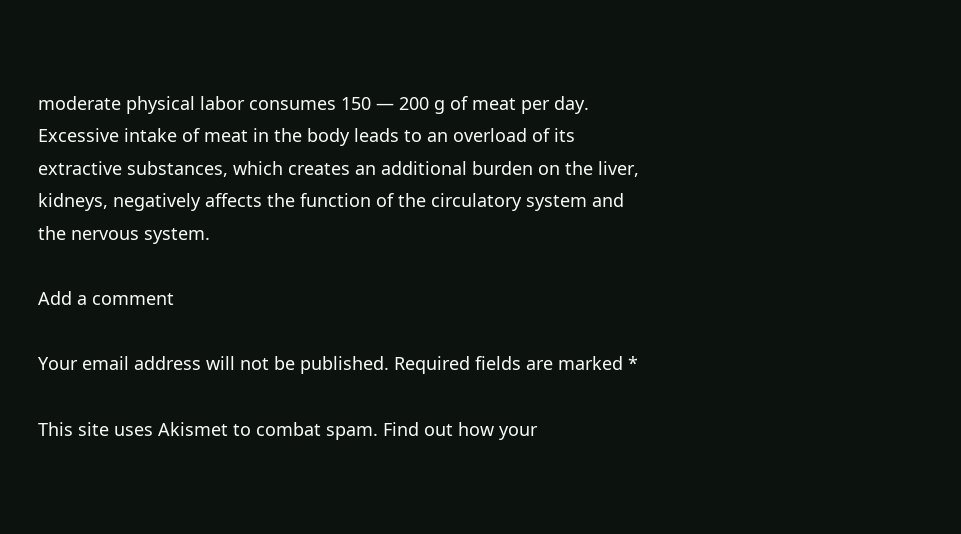moderate physical labor consumes 150 — 200 g of meat per day. Excessive intake of meat in the body leads to an overload of its extractive substances, which creates an additional burden on the liver, kidneys, negatively affects the function of the circulatory system and the nervous system.

Add a comment

Your email address will not be published. Required fields are marked *

This site uses Akismet to combat spam. Find out how your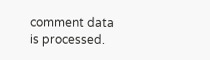comment data is processed.